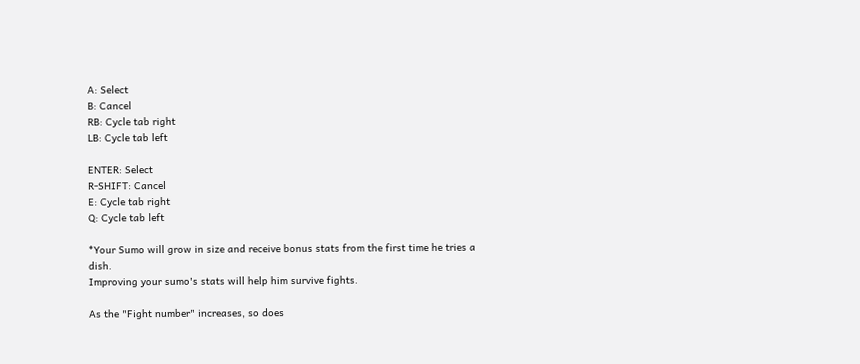A: Select
B: Cancel
RB: Cycle tab right
LB: Cycle tab left

ENTER: Select
R-SHIFT: Cancel
E: Cycle tab right
Q: Cycle tab left

*Your Sumo will grow in size and receive bonus stats from the first time he tries a dish.
Improving your sumo's stats will help him survive fights.

As the "Fight number" increases, so does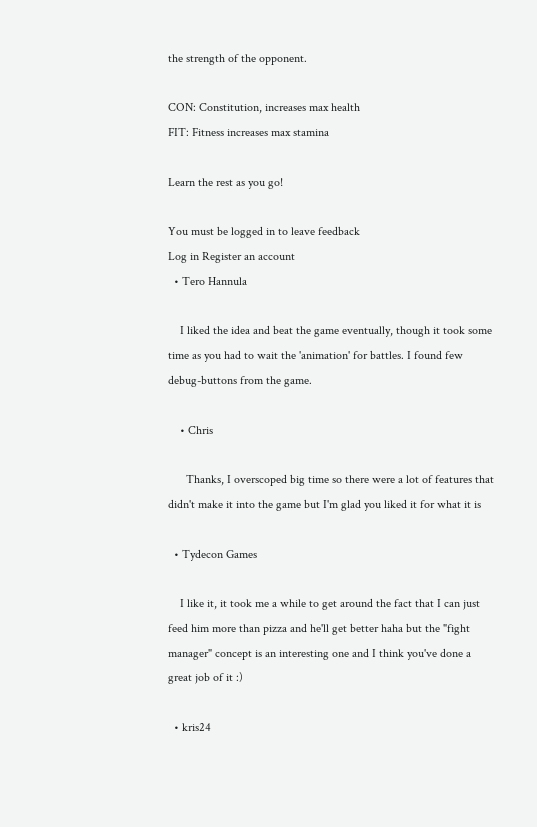the strength of the opponent.

CON: Constitution, increases max health
FIT: Fitness increases max stamina

Learn the rest as you go!

You must be logged in to leave feedback
Log in Register an account
  • Tero Hannula

    I liked the idea and beat the game eventually, though it took some time as you had to wait the 'animation' for battles. I found few debug-buttons from the game.

    • Chris

      Thanks, I overscoped big time so there were a lot of features that didn't make it into the game but I'm glad you liked it for what it is

  • Tydecon Games

    I like it, it took me a while to get around the fact that I can just feed him more than pizza and he'll get better haha but the "fight manager" concept is an interesting one and I think you've done a great job of it :)

  • kris24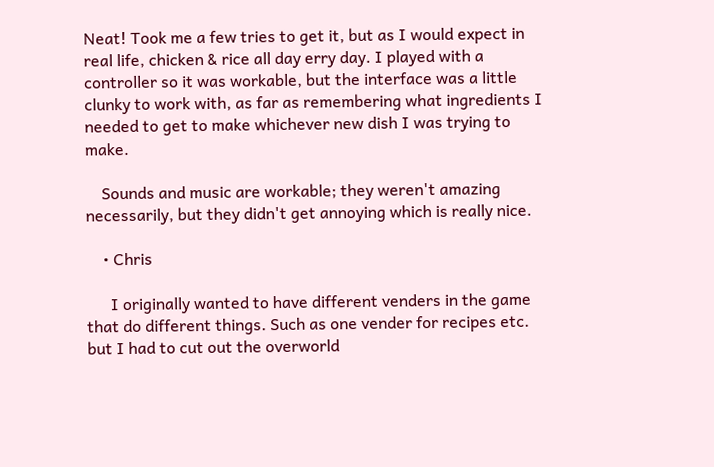Neat! Took me a few tries to get it, but as I would expect in real life, chicken & rice all day erry day. I played with a controller so it was workable, but the interface was a little clunky to work with, as far as remembering what ingredients I needed to get to make whichever new dish I was trying to make.

    Sounds and music are workable; they weren't amazing necessarily, but they didn't get annoying which is really nice.

    • Chris

      I originally wanted to have different venders in the game that do different things. Such as one vender for recipes etc. but I had to cut out the overworld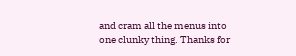and cram all the menus into one clunky thing. Thanks for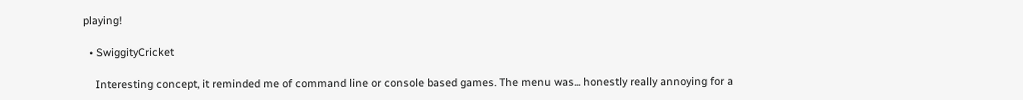playing!

  • SwiggityCricket

    Interesting concept, it reminded me of command line or console based games. The menu was... honestly really annoying for a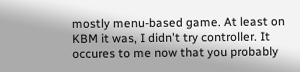mostly menu-based game. At least on KBM it was, I didn't try controller. It occures to me now that you probably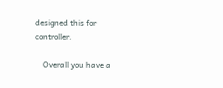designed this for controller.

    Overall you have a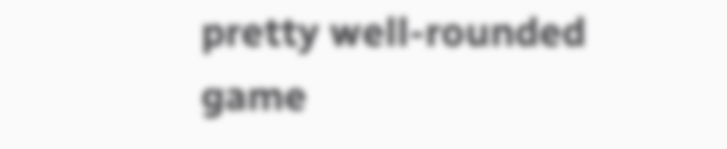pretty well-rounded game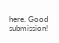here. Good submission!